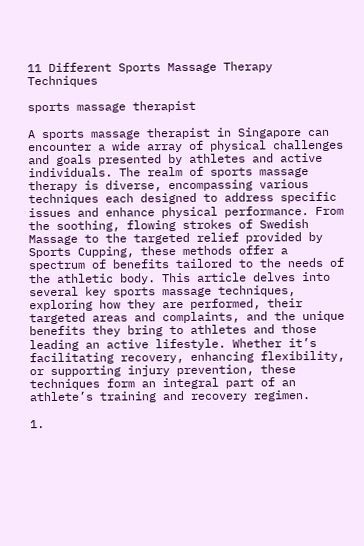11 Different Sports Massage Therapy Techniques

sports massage therapist

A sports massage therapist in Singapore can encounter a wide array of physical challenges and goals presented by athletes and active individuals. The realm of sports massage therapy is diverse, encompassing various techniques each designed to address specific issues and enhance physical performance. From the soothing, flowing strokes of Swedish Massage to the targeted relief provided by Sports Cupping, these methods offer a spectrum of benefits tailored to the needs of the athletic body. This article delves into several key sports massage techniques, exploring how they are performed, their targeted areas and complaints, and the unique benefits they bring to athletes and those leading an active lifestyle. Whether it’s facilitating recovery, enhancing flexibility, or supporting injury prevention, these techniques form an integral part of an athlete’s training and recovery regimen.

1.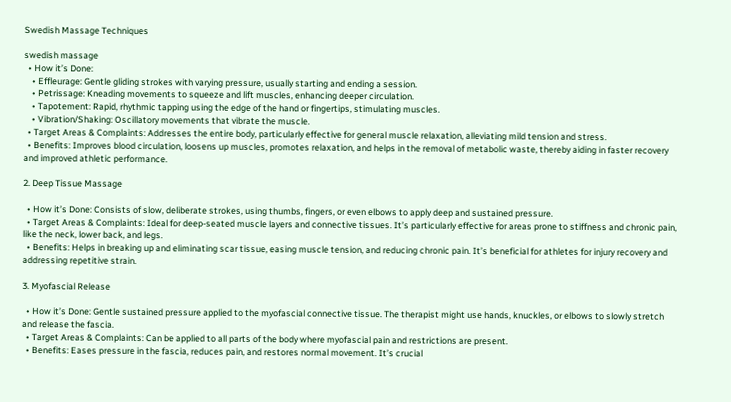Swedish Massage Techniques

swedish massage
  • How it’s Done:
    • Effleurage: Gentle gliding strokes with varying pressure, usually starting and ending a session.
    • Petrissage: Kneading movements to squeeze and lift muscles, enhancing deeper circulation.
    • Tapotement: Rapid, rhythmic tapping using the edge of the hand or fingertips, stimulating muscles.
    • Vibration/Shaking: Oscillatory movements that vibrate the muscle.
  • Target Areas & Complaints: Addresses the entire body, particularly effective for general muscle relaxation, alleviating mild tension and stress.
  • Benefits: Improves blood circulation, loosens up muscles, promotes relaxation, and helps in the removal of metabolic waste, thereby aiding in faster recovery and improved athletic performance.

2. Deep Tissue Massage

  • How it’s Done: Consists of slow, deliberate strokes, using thumbs, fingers, or even elbows to apply deep and sustained pressure.
  • Target Areas & Complaints: Ideal for deep-seated muscle layers and connective tissues. It’s particularly effective for areas prone to stiffness and chronic pain, like the neck, lower back, and legs.
  • Benefits: Helps in breaking up and eliminating scar tissue, easing muscle tension, and reducing chronic pain. It’s beneficial for athletes for injury recovery and addressing repetitive strain.

3. Myofascial Release

  • How it’s Done: Gentle sustained pressure applied to the myofascial connective tissue. The therapist might use hands, knuckles, or elbows to slowly stretch and release the fascia.
  • Target Areas & Complaints: Can be applied to all parts of the body where myofascial pain and restrictions are present.
  • Benefits: Eases pressure in the fascia, reduces pain, and restores normal movement. It’s crucial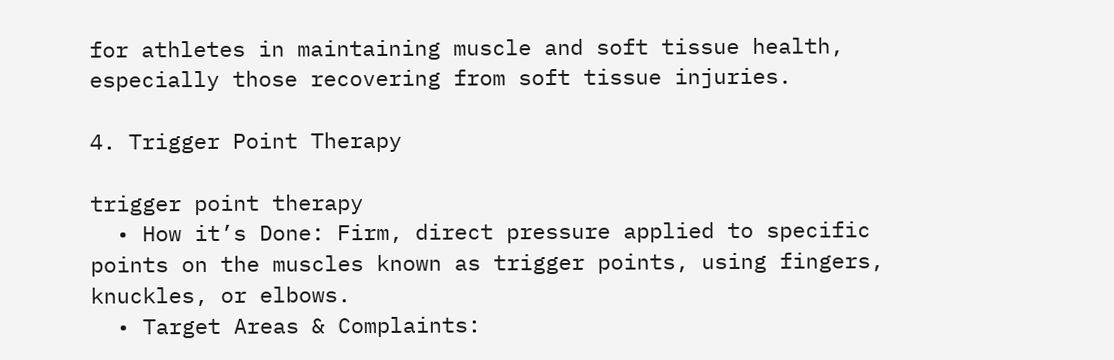for athletes in maintaining muscle and soft tissue health, especially those recovering from soft tissue injuries.

4. Trigger Point Therapy

trigger point therapy
  • How it’s Done: Firm, direct pressure applied to specific points on the muscles known as trigger points, using fingers, knuckles, or elbows.
  • Target Areas & Complaints: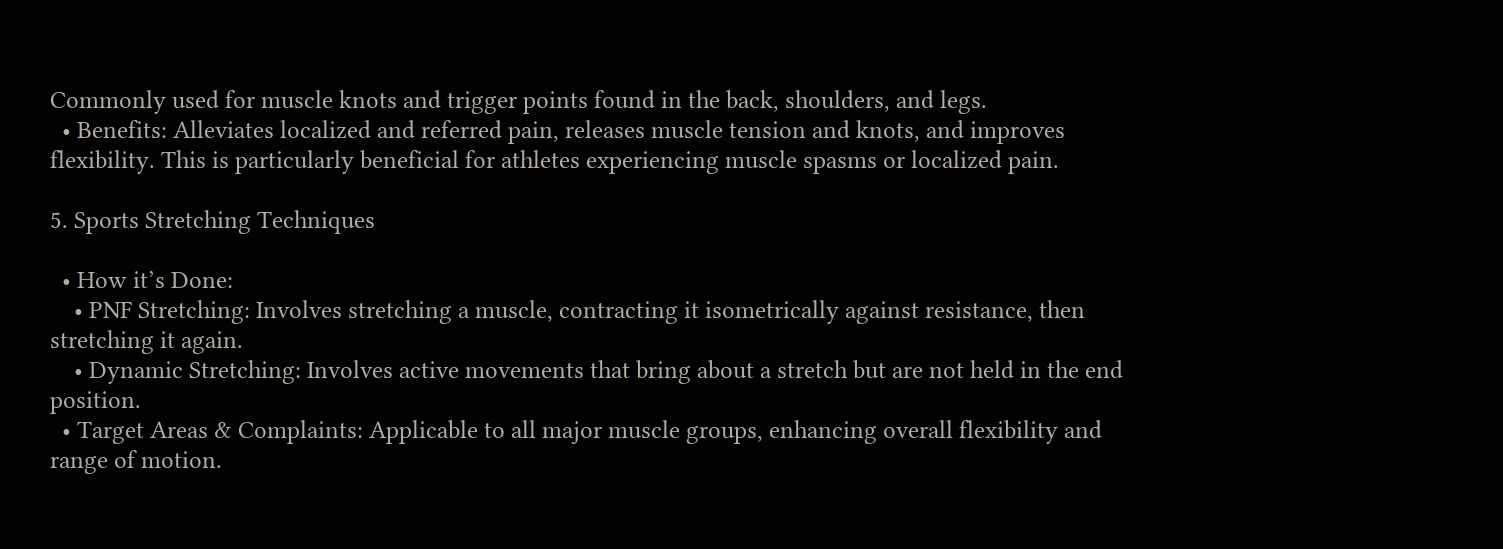Commonly used for muscle knots and trigger points found in the back, shoulders, and legs.
  • Benefits: Alleviates localized and referred pain, releases muscle tension and knots, and improves flexibility. This is particularly beneficial for athletes experiencing muscle spasms or localized pain.

5. Sports Stretching Techniques

  • How it’s Done:
    • PNF Stretching: Involves stretching a muscle, contracting it isometrically against resistance, then stretching it again.
    • Dynamic Stretching: Involves active movements that bring about a stretch but are not held in the end position.
  • Target Areas & Complaints: Applicable to all major muscle groups, enhancing overall flexibility and range of motion.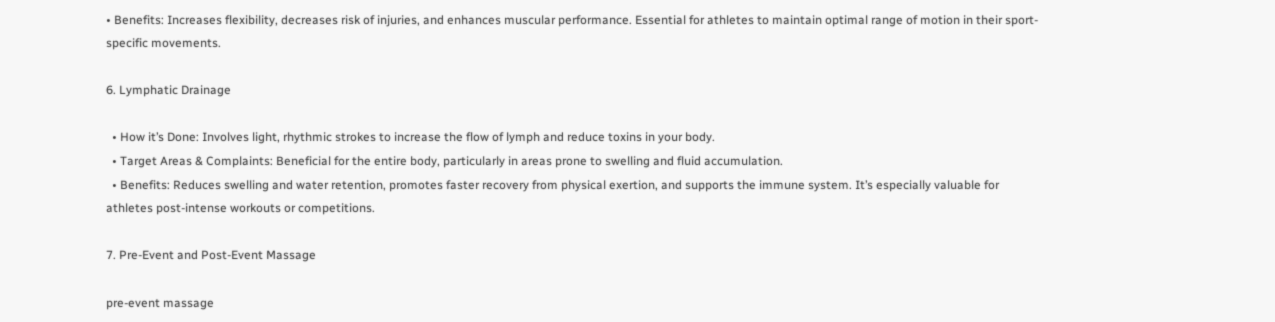• Benefits: Increases flexibility, decreases risk of injuries, and enhances muscular performance. Essential for athletes to maintain optimal range of motion in their sport-specific movements.

6. Lymphatic Drainage

  • How it’s Done: Involves light, rhythmic strokes to increase the flow of lymph and reduce toxins in your body.
  • Target Areas & Complaints: Beneficial for the entire body, particularly in areas prone to swelling and fluid accumulation.
  • Benefits: Reduces swelling and water retention, promotes faster recovery from physical exertion, and supports the immune system. It’s especially valuable for athletes post-intense workouts or competitions.

7. Pre-Event and Post-Event Massage

pre-event massage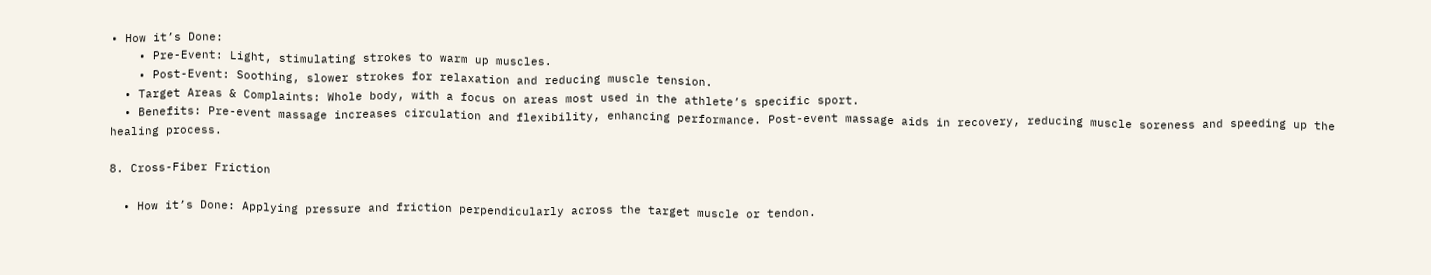• How it’s Done:
    • Pre-Event: Light, stimulating strokes to warm up muscles.
    • Post-Event: Soothing, slower strokes for relaxation and reducing muscle tension.
  • Target Areas & Complaints: Whole body, with a focus on areas most used in the athlete’s specific sport.
  • Benefits: Pre-event massage increases circulation and flexibility, enhancing performance. Post-event massage aids in recovery, reducing muscle soreness and speeding up the healing process.

8. Cross-Fiber Friction

  • How it’s Done: Applying pressure and friction perpendicularly across the target muscle or tendon.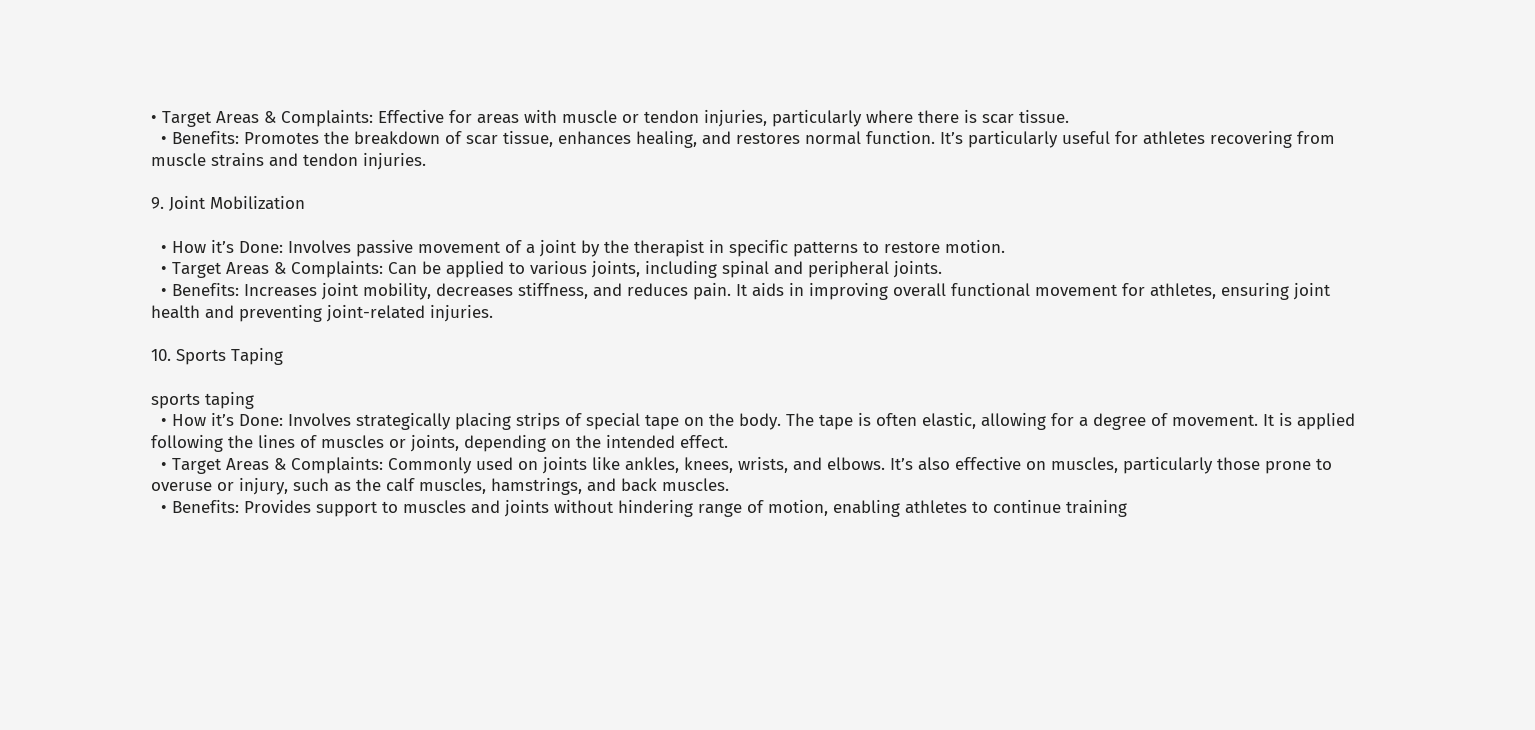• Target Areas & Complaints: Effective for areas with muscle or tendon injuries, particularly where there is scar tissue.
  • Benefits: Promotes the breakdown of scar tissue, enhances healing, and restores normal function. It’s particularly useful for athletes recovering from muscle strains and tendon injuries.

9. Joint Mobilization

  • How it’s Done: Involves passive movement of a joint by the therapist in specific patterns to restore motion.
  • Target Areas & Complaints: Can be applied to various joints, including spinal and peripheral joints.
  • Benefits: Increases joint mobility, decreases stiffness, and reduces pain. It aids in improving overall functional movement for athletes, ensuring joint health and preventing joint-related injuries.

10. Sports Taping

sports taping
  • How it’s Done: Involves strategically placing strips of special tape on the body. The tape is often elastic, allowing for a degree of movement. It is applied following the lines of muscles or joints, depending on the intended effect.
  • Target Areas & Complaints: Commonly used on joints like ankles, knees, wrists, and elbows. It’s also effective on muscles, particularly those prone to overuse or injury, such as the calf muscles, hamstrings, and back muscles.
  • Benefits: Provides support to muscles and joints without hindering range of motion, enabling athletes to continue training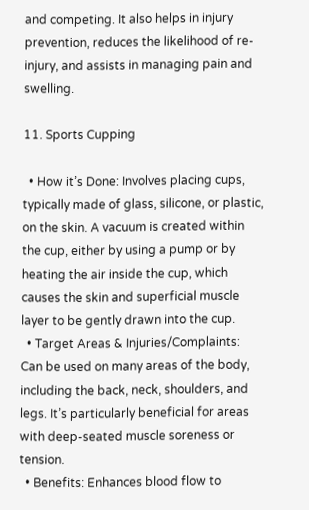and competing. It also helps in injury prevention, reduces the likelihood of re-injury, and assists in managing pain and swelling.

11. Sports Cupping

  • How it’s Done: Involves placing cups, typically made of glass, silicone, or plastic, on the skin. A vacuum is created within the cup, either by using a pump or by heating the air inside the cup, which causes the skin and superficial muscle layer to be gently drawn into the cup.
  • Target Areas & Injuries/Complaints: Can be used on many areas of the body, including the back, neck, shoulders, and legs. It’s particularly beneficial for areas with deep-seated muscle soreness or tension.
  • Benefits: Enhances blood flow to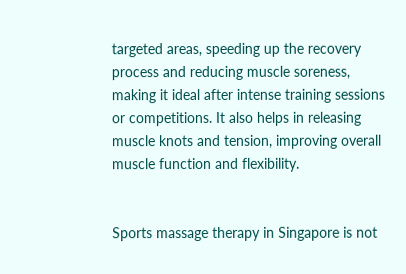targeted areas, speeding up the recovery process and reducing muscle soreness, making it ideal after intense training sessions or competitions. It also helps in releasing muscle knots and tension, improving overall muscle function and flexibility.


Sports massage therapy in Singapore is not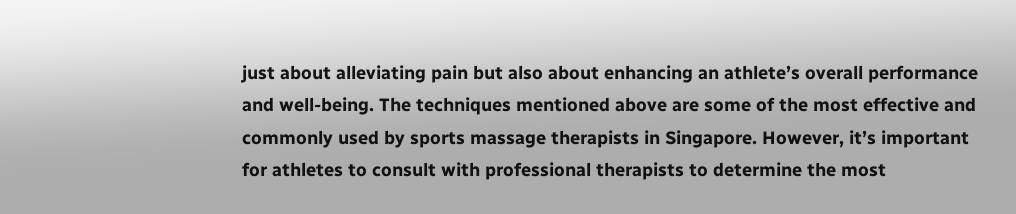just about alleviating pain but also about enhancing an athlete’s overall performance and well-being. The techniques mentioned above are some of the most effective and commonly used by sports massage therapists in Singapore. However, it’s important for athletes to consult with professional therapists to determine the most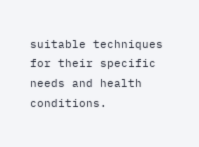suitable techniques for their specific needs and health conditions.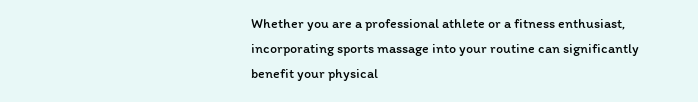Whether you are a professional athlete or a fitness enthusiast, incorporating sports massage into your routine can significantly benefit your physical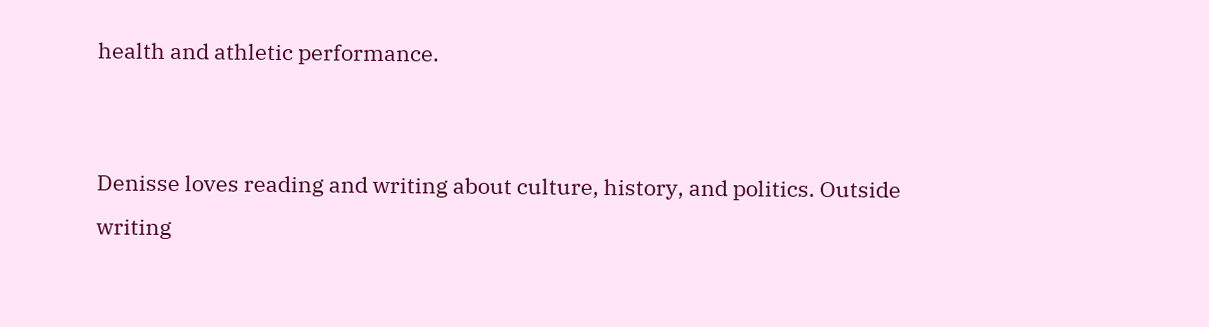health and athletic performance.


Denisse loves reading and writing about culture, history, and politics. Outside writing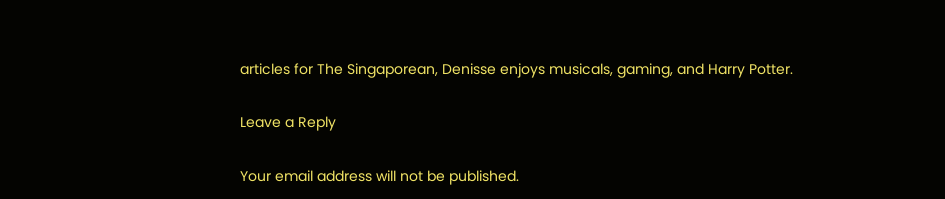articles for The Singaporean, Denisse enjoys musicals, gaming, and Harry Potter.

Leave a Reply

Your email address will not be published.